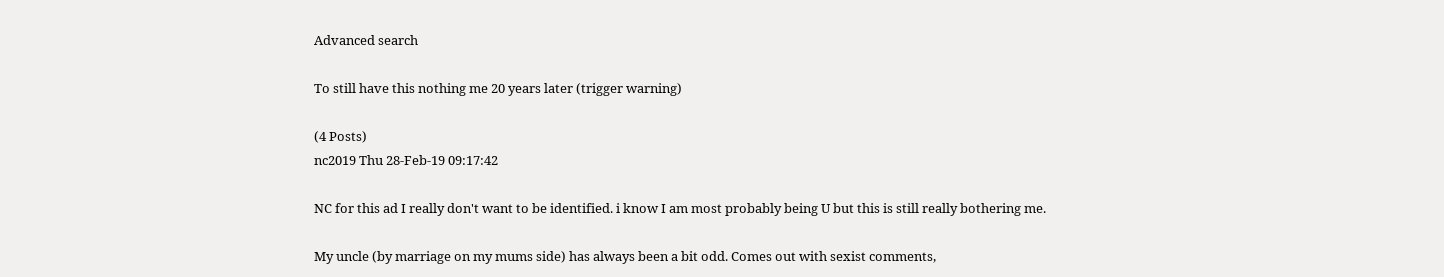Advanced search

To still have this nothing me 20 years later (trigger warning)

(4 Posts)
nc2019 Thu 28-Feb-19 09:17:42

NC for this ad I really don't want to be identified. i know I am most probably being U but this is still really bothering me.

My uncle (by marriage on my mums side) has always been a bit odd. Comes out with sexist comments,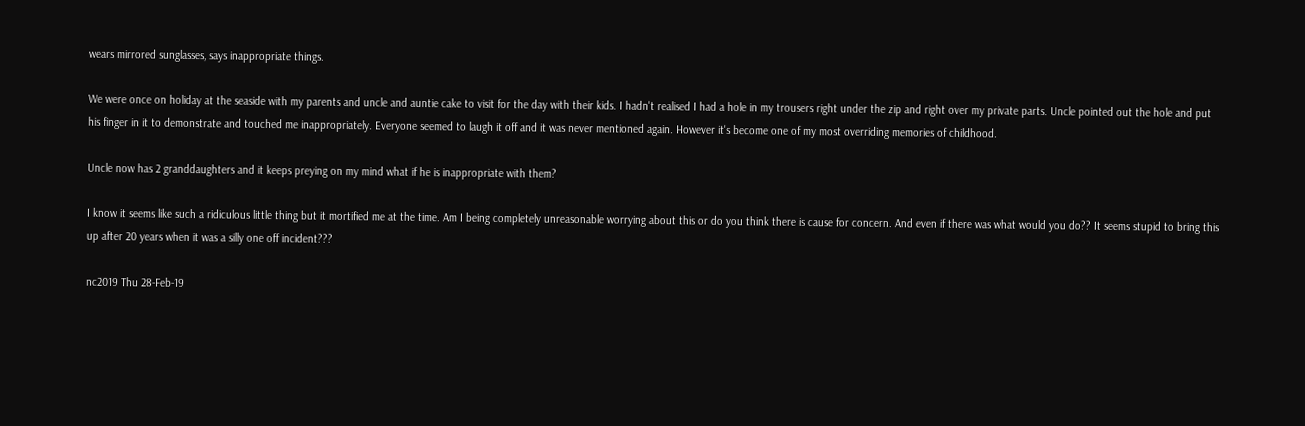wears mirrored sunglasses, says inappropriate things.

We were once on holiday at the seaside with my parents and uncle and auntie cake to visit for the day with their kids. I hadn't realised I had a hole in my trousers right under the zip and right over my private parts. Uncle pointed out the hole and put his finger in it to demonstrate and touched me inappropriately. Everyone seemed to laugh it off and it was never mentioned again. However it's become one of my most overriding memories of childhood.

Uncle now has 2 granddaughters and it keeps preying on my mind what if he is inappropriate with them?

I know it seems like such a ridiculous little thing but it mortified me at the time. Am I being completely unreasonable worrying about this or do you think there is cause for concern. And even if there was what would you do?? It seems stupid to bring this up after 20 years when it was a silly one off incident???

nc2019 Thu 28-Feb-19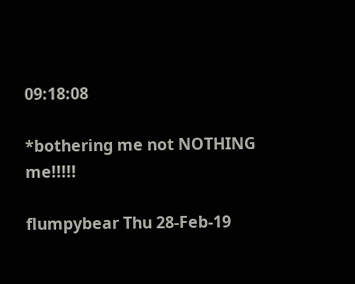09:18:08

*bothering me not NOTHING me!!!!!

flumpybear Thu 28-Feb-19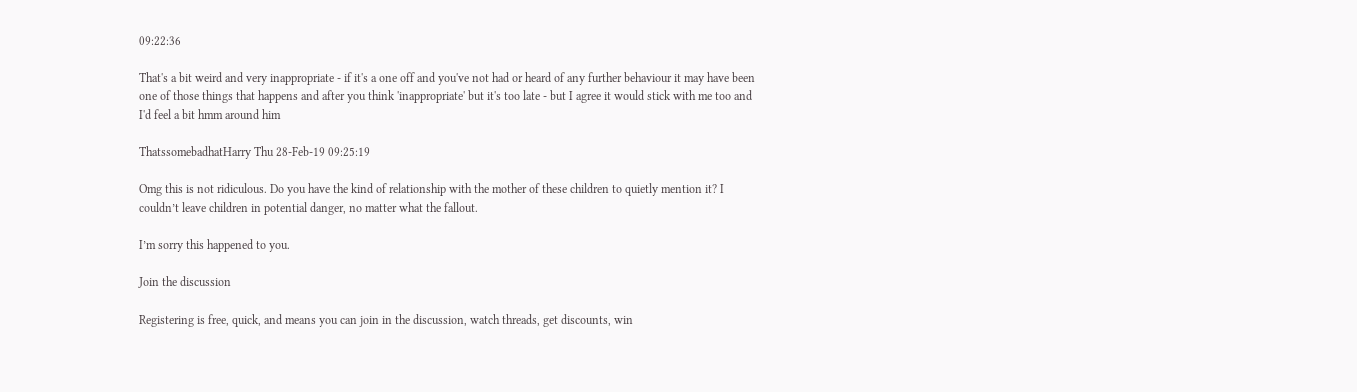09:22:36

That's a bit weird and very inappropriate - if it's a one off and you've not had or heard of any further behaviour it may have been one of those things that happens and after you think 'inappropriate' but it's too late - but I agree it would stick with me too and I'd feel a bit hmm around him

ThatssomebadhatHarry Thu 28-Feb-19 09:25:19

Omg this is not ridiculous. Do you have the kind of relationship with the mother of these children to quietly mention it? I couldn’t leave children in potential danger, no matter what the fallout.

I’m sorry this happened to you.

Join the discussion

Registering is free, quick, and means you can join in the discussion, watch threads, get discounts, win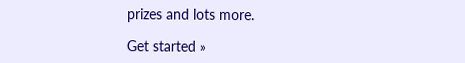prizes and lots more.

Get started »